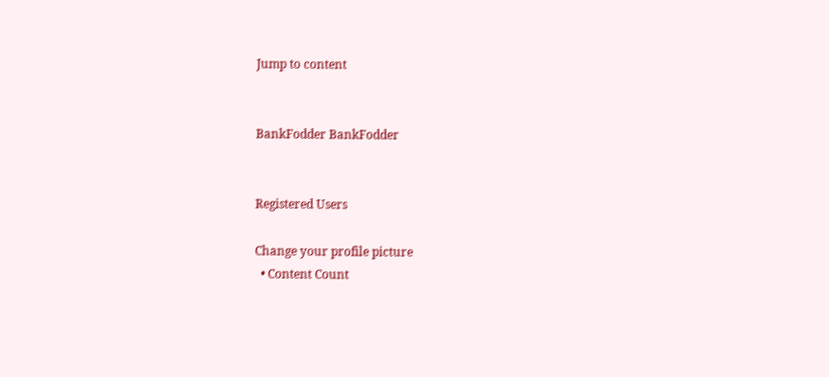Jump to content


BankFodder BankFodder


Registered Users

Change your profile picture
  • Content Count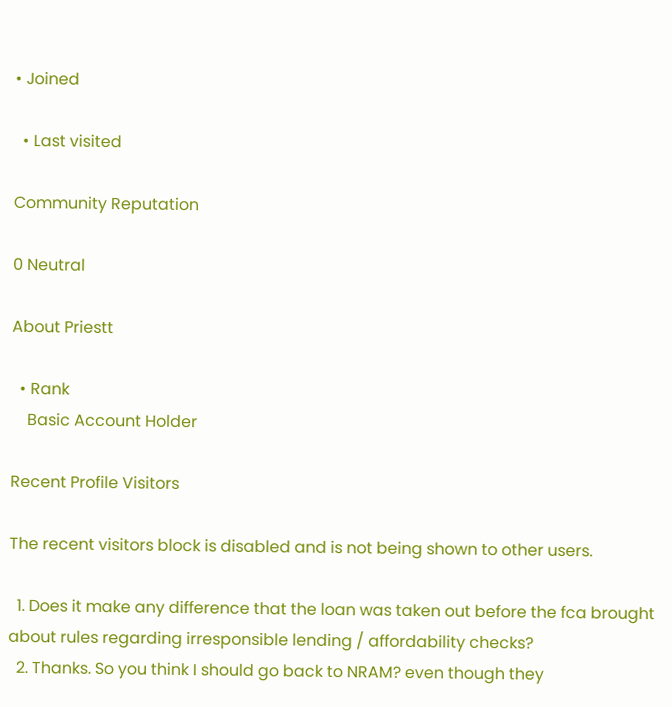• Joined

  • Last visited

Community Reputation

0 Neutral

About Priestt

  • Rank
    Basic Account Holder

Recent Profile Visitors

The recent visitors block is disabled and is not being shown to other users.

  1. Does it make any difference that the loan was taken out before the fca brought about rules regarding irresponsible lending / affordability checks?
  2. Thanks. So you think I should go back to NRAM? even though they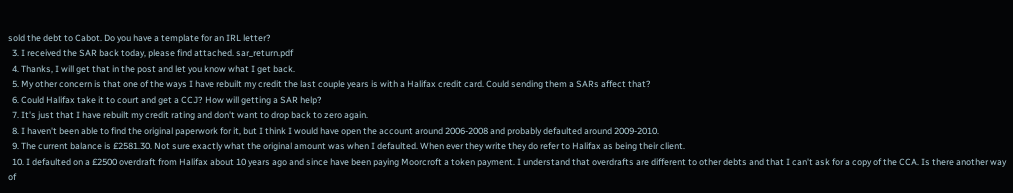sold the debt to Cabot. Do you have a template for an IRL letter?
  3. I received the SAR back today, please find attached. sar_return.pdf
  4. Thanks, I will get that in the post and let you know what I get back.
  5. My other concern is that one of the ways I have rebuilt my credit the last couple years is with a Halifax credit card. Could sending them a SARs affect that?
  6. Could Halifax take it to court and get a CCJ? How will getting a SAR help?
  7. It's just that I have rebuilt my credit rating and don't want to drop back to zero again.
  8. I haven't been able to find the original paperwork for it, but I think I would have open the account around 2006-2008 and probably defaulted around 2009-2010.
  9. The current balance is £2581.30. Not sure exactly what the original amount was when I defaulted. When ever they write they do refer to Halifax as being their client.
  10. I defaulted on a £2500 overdraft from Halifax about 10 years ago and since have been paying Moorcroft a token payment. I understand that overdrafts are different to other debts and that I can't ask for a copy of the CCA. Is there another way of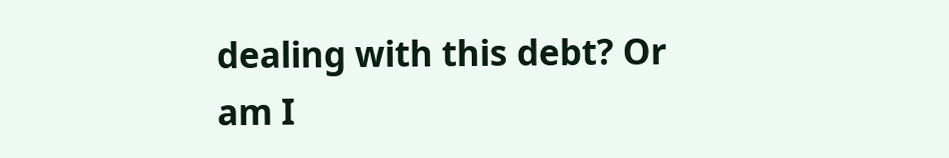dealing with this debt? Or am I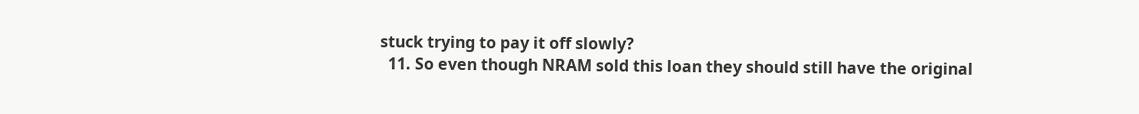stuck trying to pay it off slowly?
  11. So even though NRAM sold this loan they should still have the original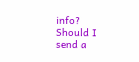info? Should I send a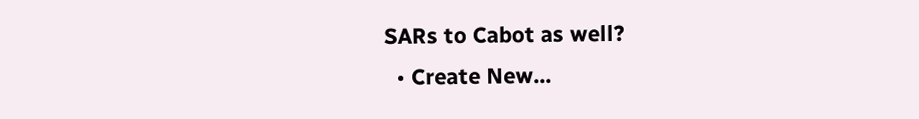SARs to Cabot as well?
  • Create New...